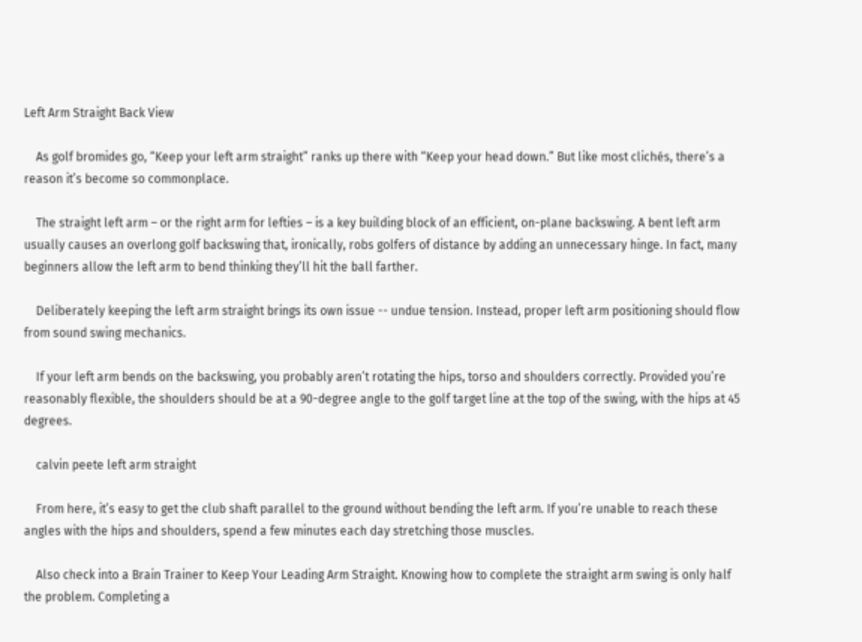Left Arm Straight Back View

    As golf bromides go, “Keep your left arm straight” ranks up there with “Keep your head down.” But like most clichés, there’s a reason it’s become so commonplace.

    The straight left arm – or the right arm for lefties – is a key building block of an efficient, on-plane backswing. A bent left arm usually causes an overlong golf backswing that, ironically, robs golfers of distance by adding an unnecessary hinge. In fact, many beginners allow the left arm to bend thinking they’ll hit the ball farther.

    Deliberately keeping the left arm straight brings its own issue -- undue tension. Instead, proper left arm positioning should flow from sound swing mechanics.

    If your left arm bends on the backswing, you probably aren’t rotating the hips, torso and shoulders correctly. Provided you’re reasonably flexible, the shoulders should be at a 90-degree angle to the golf target line at the top of the swing, with the hips at 45 degrees.

    calvin peete left arm straight

    From here, it’s easy to get the club shaft parallel to the ground without bending the left arm. If you’re unable to reach these angles with the hips and shoulders, spend a few minutes each day stretching those muscles.

    Also check into a Brain Trainer to Keep Your Leading Arm Straight. Knowing how to complete the straight arm swing is only half the problem. Completing a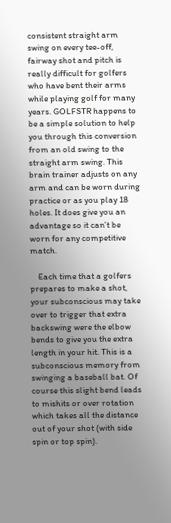consistent straight arm swing on every tee-off, fairway shot and pitch is really difficult for golfers who have bent their arms while playing golf for many years. GOLFSTR happens to be a simple solution to help you through this conversion from an old swing to the straight arm swing. This brain trainer adjusts on any arm and can be worn during practice or as you play 18 holes. It does give you an advantage so it can’t be worn for any competitive match.

    Each time that a golfers prepares to make a shot, your subconscious may take over to trigger that extra backswing were the elbow bends to give you the extra length in your hit. This is a subconscious memory from swinging a baseball bat. Of course this slight bend leads to mishits or over rotation which takes all the distance out of your shot (with side spin or top spin).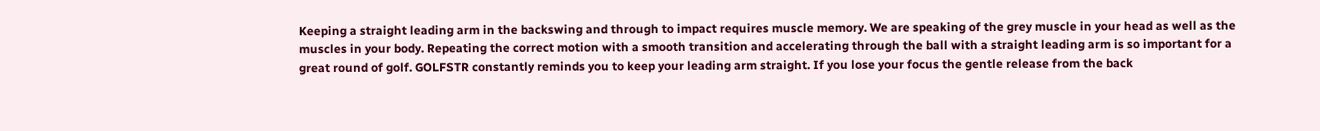Keeping a straight leading arm in the backswing and through to impact requires muscle memory. We are speaking of the grey muscle in your head as well as the muscles in your body. Repeating the correct motion with a smooth transition and accelerating through the ball with a straight leading arm is so important for a great round of golf. GOLFSTR constantly reminds you to keep your leading arm straight. If you lose your focus the gentle release from the back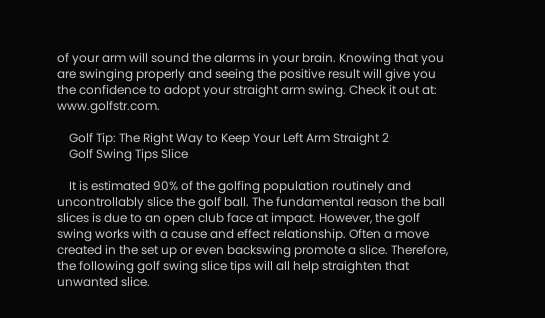of your arm will sound the alarms in your brain. Knowing that you are swinging properly and seeing the positive result will give you the confidence to adopt your straight arm swing. Check it out at: www.golfstr.com.

    Golf Tip: The Right Way to Keep Your Left Arm Straight 2
    Golf Swing Tips Slice

    It is estimated 90% of the golfing population routinely and uncontrollably slice the golf ball. The fundamental reason the ball slices is due to an open club face at impact. However, the golf swing works with a cause and effect relationship. Often a move created in the set up or even backswing promote a slice. Therefore, the following golf swing slice tips will all help straighten that unwanted slice.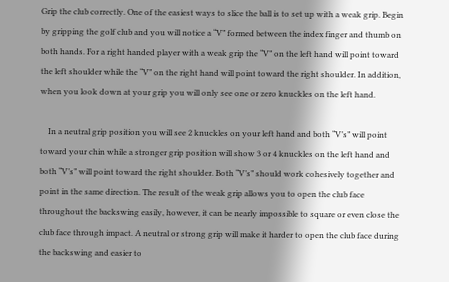Grip the club correctly. One of the easiest ways to slice the ball is to set up with a weak grip. Begin by gripping the golf club and you will notice a “V” formed between the index finger and thumb on both hands. For a right handed player with a weak grip the “V” on the left hand will point toward the left shoulder while the “V” on the right hand will point toward the right shoulder. In addition, when you look down at your grip you will only see one or zero knuckles on the left hand.

    In a neutral grip position you will see 2 knuckles on your left hand and both “V’s” will point toward your chin while a stronger grip position will show 3 or 4 knuckles on the left hand and both “V’s” will point toward the right shoulder. Both “V’s” should work cohesively together and point in the same direction. The result of the weak grip allows you to open the club face throughout the backswing easily, however, it can be nearly impossible to square or even close the club face through impact. A neutral or strong grip will make it harder to open the club face during the backswing and easier to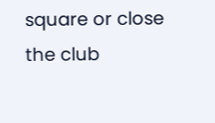square or close the club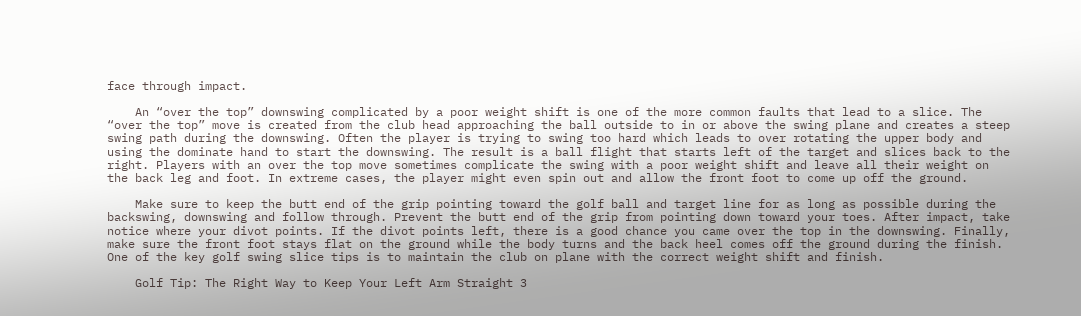face through impact.

    An “over the top” downswing complicated by a poor weight shift is one of the more common faults that lead to a slice. The “over the top” move is created from the club head approaching the ball outside to in or above the swing plane and creates a steep swing path during the downswing. Often the player is trying to swing too hard which leads to over rotating the upper body and using the dominate hand to start the downswing. The result is a ball flight that starts left of the target and slices back to the right. Players with an over the top move sometimes complicate the swing with a poor weight shift and leave all their weight on the back leg and foot. In extreme cases, the player might even spin out and allow the front foot to come up off the ground.

    Make sure to keep the butt end of the grip pointing toward the golf ball and target line for as long as possible during the backswing, downswing and follow through. Prevent the butt end of the grip from pointing down toward your toes. After impact, take notice where your divot points. If the divot points left, there is a good chance you came over the top in the downswing. Finally, make sure the front foot stays flat on the ground while the body turns and the back heel comes off the ground during the finish. One of the key golf swing slice tips is to maintain the club on plane with the correct weight shift and finish.

    Golf Tip: The Right Way to Keep Your Left Arm Straight 3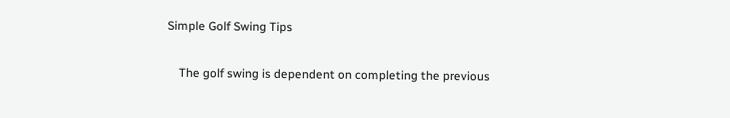Simple Golf Swing Tips

    The golf swing is dependent on completing the previous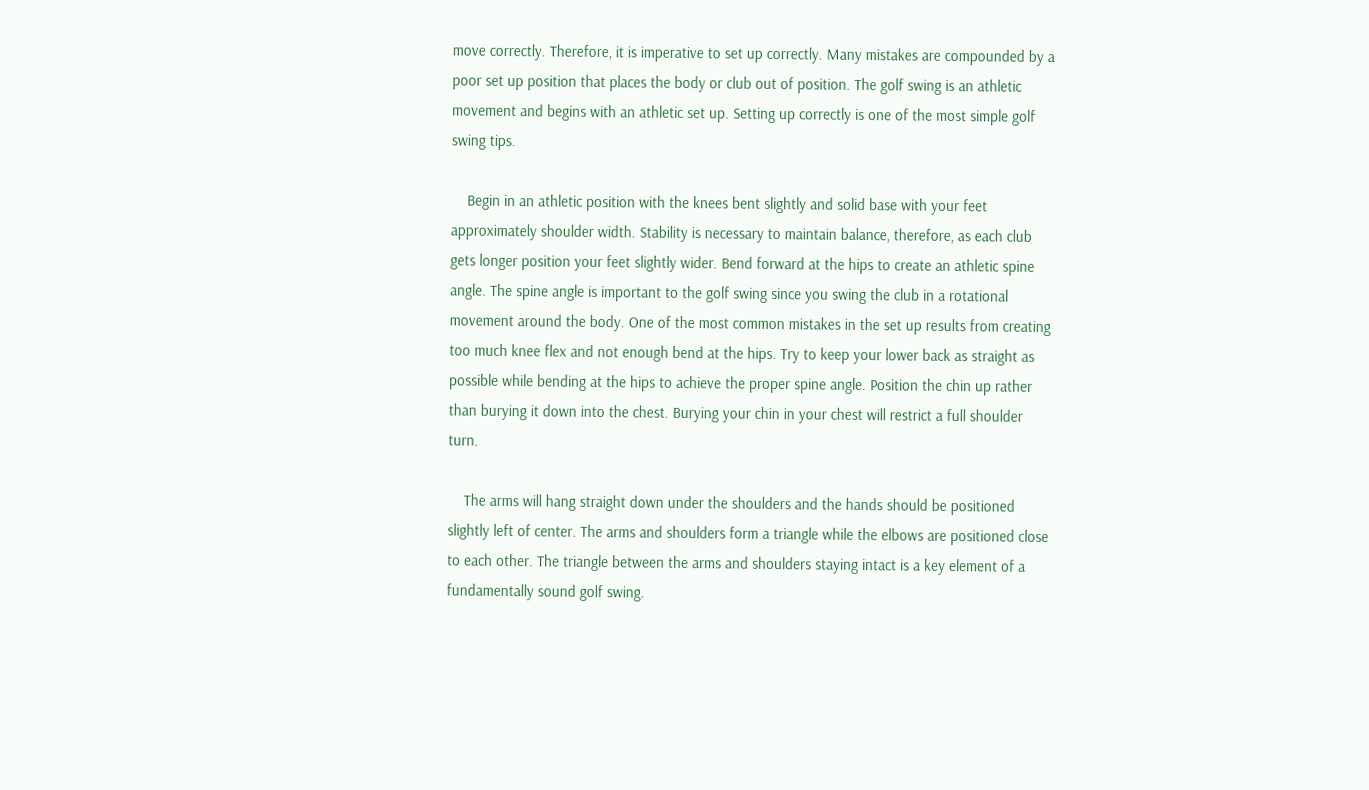move correctly. Therefore, it is imperative to set up correctly. Many mistakes are compounded by a poor set up position that places the body or club out of position. The golf swing is an athletic movement and begins with an athletic set up. Setting up correctly is one of the most simple golf swing tips.

    Begin in an athletic position with the knees bent slightly and solid base with your feet approximately shoulder width. Stability is necessary to maintain balance, therefore, as each club gets longer position your feet slightly wider. Bend forward at the hips to create an athletic spine angle. The spine angle is important to the golf swing since you swing the club in a rotational movement around the body. One of the most common mistakes in the set up results from creating too much knee flex and not enough bend at the hips. Try to keep your lower back as straight as possible while bending at the hips to achieve the proper spine angle. Position the chin up rather than burying it down into the chest. Burying your chin in your chest will restrict a full shoulder turn.

    The arms will hang straight down under the shoulders and the hands should be positioned slightly left of center. The arms and shoulders form a triangle while the elbows are positioned close to each other. The triangle between the arms and shoulders staying intact is a key element of a fundamentally sound golf swing.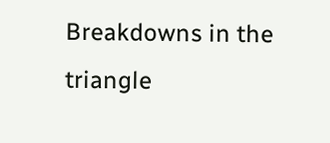Breakdowns in the triangle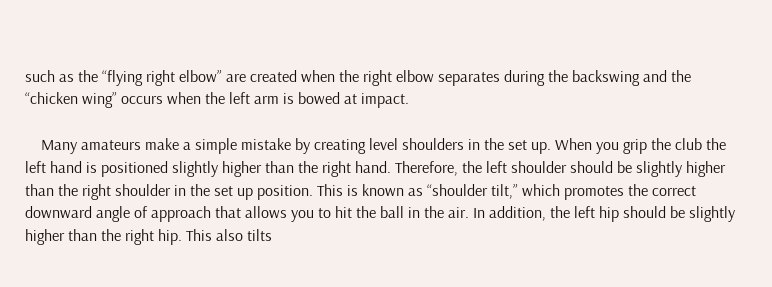such as the “flying right elbow” are created when the right elbow separates during the backswing and the “chicken wing” occurs when the left arm is bowed at impact.

    Many amateurs make a simple mistake by creating level shoulders in the set up. When you grip the club the left hand is positioned slightly higher than the right hand. Therefore, the left shoulder should be slightly higher than the right shoulder in the set up position. This is known as “shoulder tilt,” which promotes the correct downward angle of approach that allows you to hit the ball in the air. In addition, the left hip should be slightly higher than the right hip. This also tilts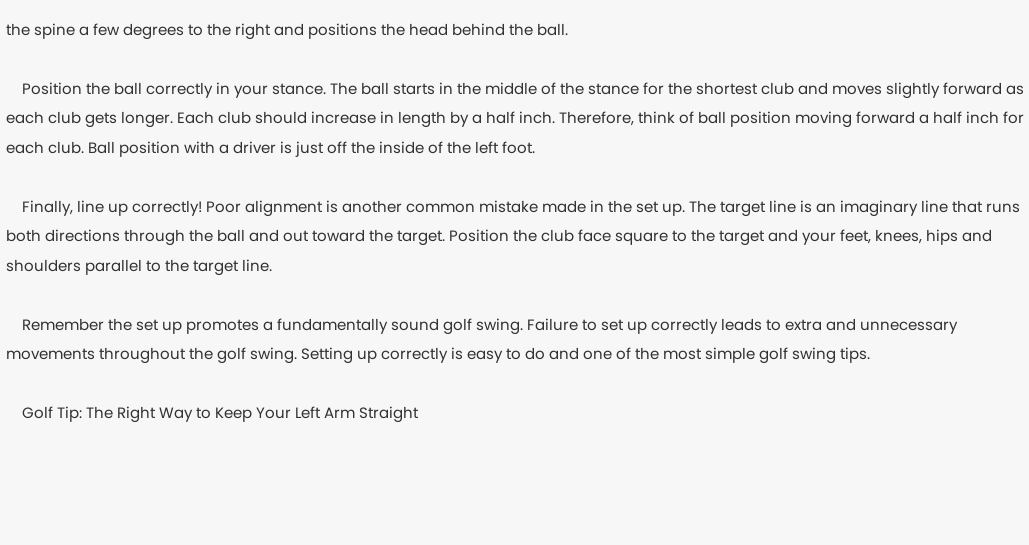the spine a few degrees to the right and positions the head behind the ball.

    Position the ball correctly in your stance. The ball starts in the middle of the stance for the shortest club and moves slightly forward as each club gets longer. Each club should increase in length by a half inch. Therefore, think of ball position moving forward a half inch for each club. Ball position with a driver is just off the inside of the left foot.

    Finally, line up correctly! Poor alignment is another common mistake made in the set up. The target line is an imaginary line that runs both directions through the ball and out toward the target. Position the club face square to the target and your feet, knees, hips and shoulders parallel to the target line.

    Remember the set up promotes a fundamentally sound golf swing. Failure to set up correctly leads to extra and unnecessary movements throughout the golf swing. Setting up correctly is easy to do and one of the most simple golf swing tips.

    Golf Tip: The Right Way to Keep Your Left Arm Straight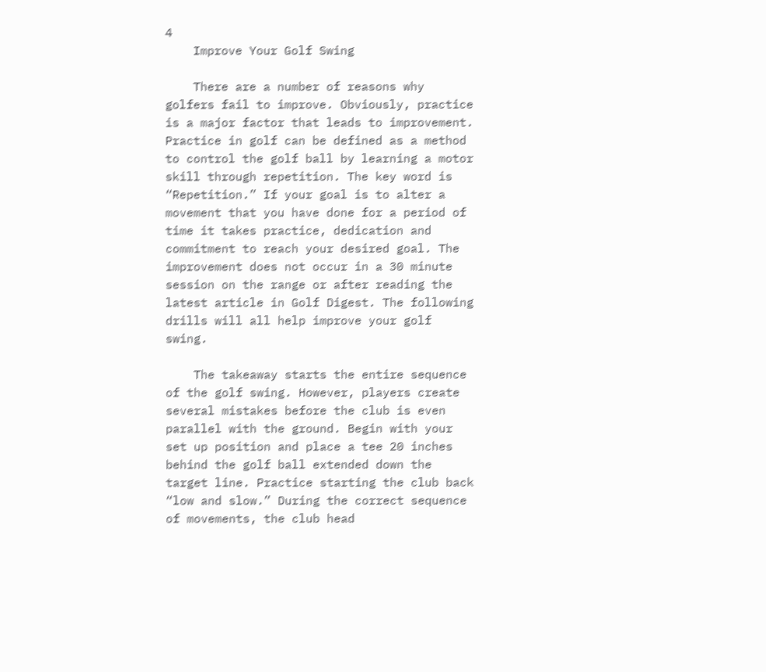4
    Improve Your Golf Swing

    There are a number of reasons why golfers fail to improve. Obviously, practice is a major factor that leads to improvement. Practice in golf can be defined as a method to control the golf ball by learning a motor skill through repetition. The key word is “Repetition.” If your goal is to alter a movement that you have done for a period of time it takes practice, dedication and commitment to reach your desired goal. The improvement does not occur in a 30 minute session on the range or after reading the latest article in Golf Digest. The following drills will all help improve your golf swing.

    The takeaway starts the entire sequence of the golf swing. However, players create several mistakes before the club is even parallel with the ground. Begin with your set up position and place a tee 20 inches behind the golf ball extended down the target line. Practice starting the club back “low and slow.” During the correct sequence of movements, the club head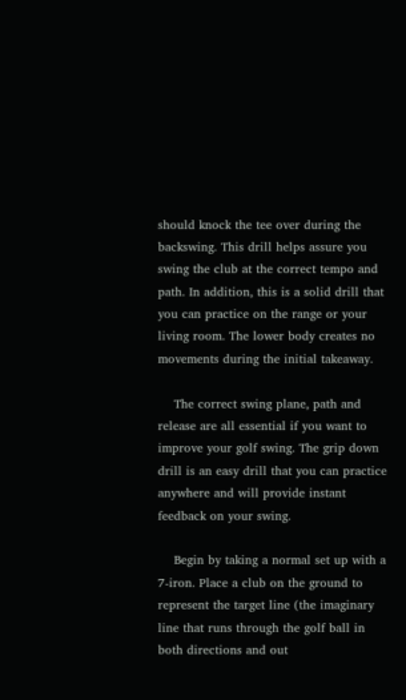should knock the tee over during the backswing. This drill helps assure you swing the club at the correct tempo and path. In addition, this is a solid drill that you can practice on the range or your living room. The lower body creates no movements during the initial takeaway.

    The correct swing plane, path and release are all essential if you want to improve your golf swing. The grip down drill is an easy drill that you can practice anywhere and will provide instant feedback on your swing.

    Begin by taking a normal set up with a 7-iron. Place a club on the ground to represent the target line (the imaginary line that runs through the golf ball in both directions and out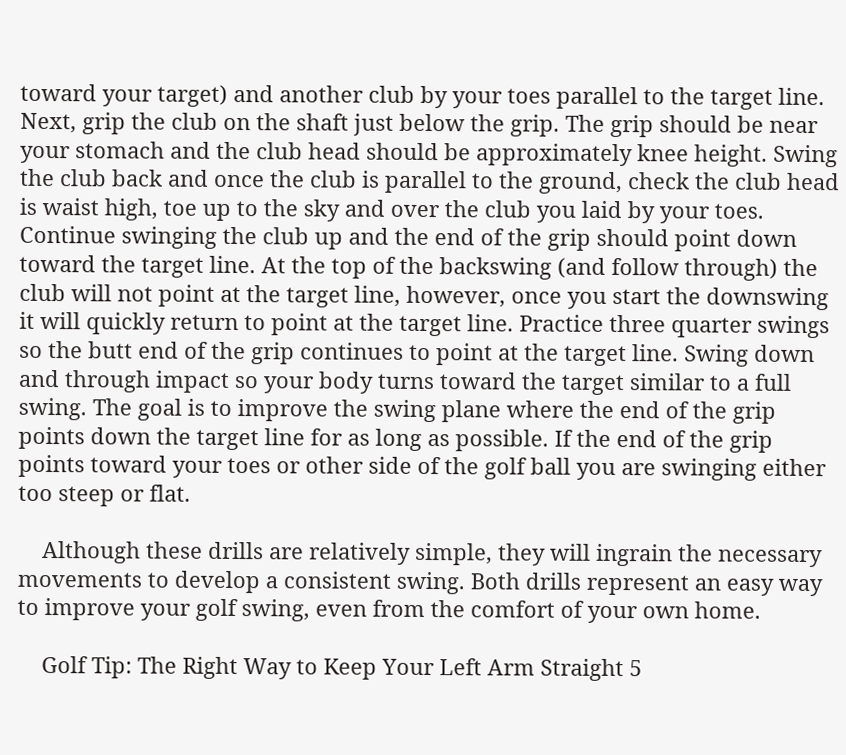toward your target) and another club by your toes parallel to the target line. Next, grip the club on the shaft just below the grip. The grip should be near your stomach and the club head should be approximately knee height. Swing the club back and once the club is parallel to the ground, check the club head is waist high, toe up to the sky and over the club you laid by your toes. Continue swinging the club up and the end of the grip should point down toward the target line. At the top of the backswing (and follow through) the club will not point at the target line, however, once you start the downswing it will quickly return to point at the target line. Practice three quarter swings so the butt end of the grip continues to point at the target line. Swing down and through impact so your body turns toward the target similar to a full swing. The goal is to improve the swing plane where the end of the grip points down the target line for as long as possible. If the end of the grip points toward your toes or other side of the golf ball you are swinging either too steep or flat.

    Although these drills are relatively simple, they will ingrain the necessary movements to develop a consistent swing. Both drills represent an easy way to improve your golf swing, even from the comfort of your own home.

    Golf Tip: The Right Way to Keep Your Left Arm Straight 5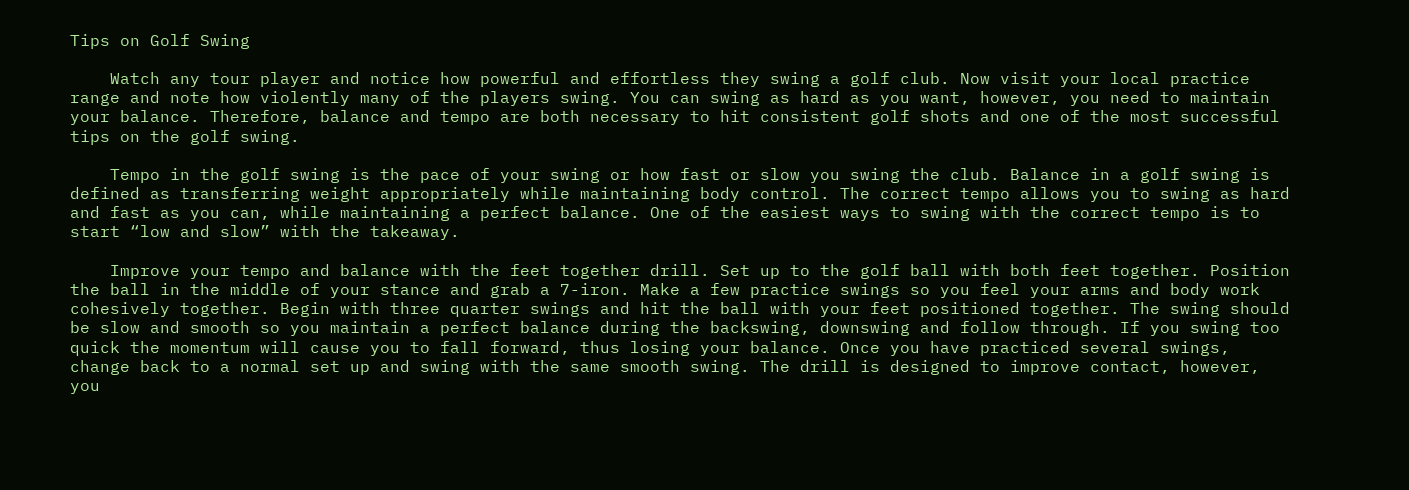Tips on Golf Swing

    Watch any tour player and notice how powerful and effortless they swing a golf club. Now visit your local practice range and note how violently many of the players swing. You can swing as hard as you want, however, you need to maintain your balance. Therefore, balance and tempo are both necessary to hit consistent golf shots and one of the most successful tips on the golf swing.

    Tempo in the golf swing is the pace of your swing or how fast or slow you swing the club. Balance in a golf swing is defined as transferring weight appropriately while maintaining body control. The correct tempo allows you to swing as hard and fast as you can, while maintaining a perfect balance. One of the easiest ways to swing with the correct tempo is to start “low and slow” with the takeaway.

    Improve your tempo and balance with the feet together drill. Set up to the golf ball with both feet together. Position the ball in the middle of your stance and grab a 7-iron. Make a few practice swings so you feel your arms and body work cohesively together. Begin with three quarter swings and hit the ball with your feet positioned together. The swing should be slow and smooth so you maintain a perfect balance during the backswing, downswing and follow through. If you swing too quick the momentum will cause you to fall forward, thus losing your balance. Once you have practiced several swings, change back to a normal set up and swing with the same smooth swing. The drill is designed to improve contact, however, you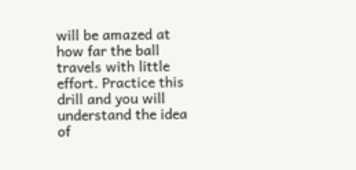will be amazed at how far the ball travels with little effort. Practice this drill and you will understand the idea of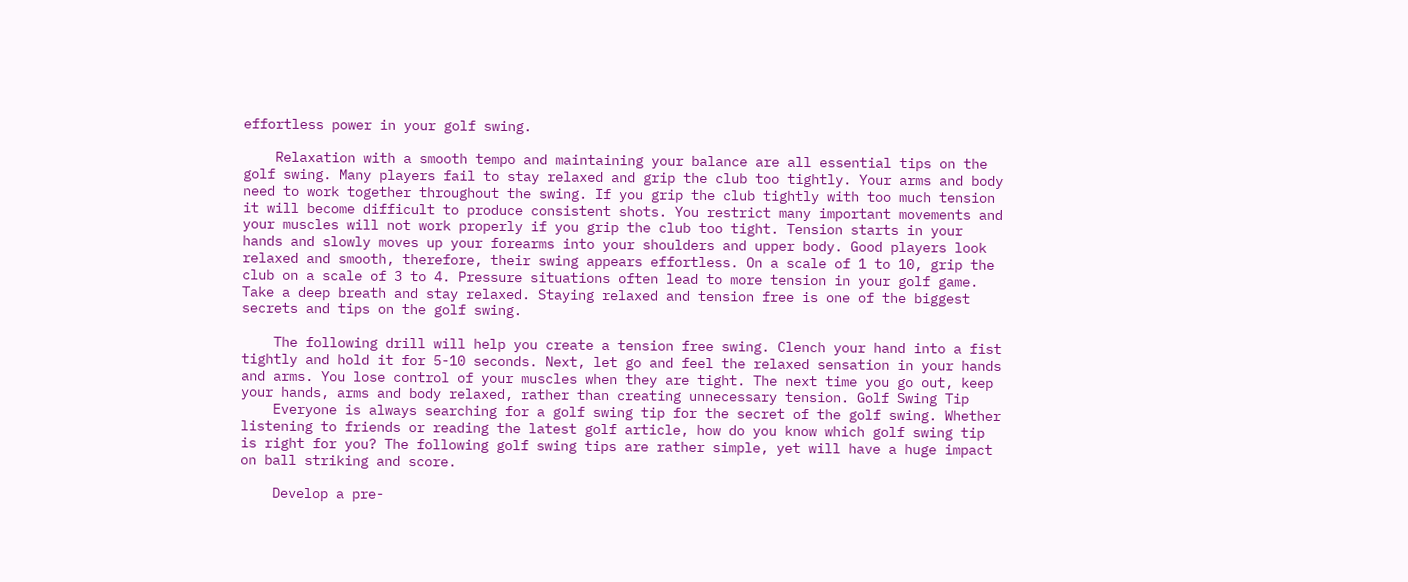effortless power in your golf swing.

    Relaxation with a smooth tempo and maintaining your balance are all essential tips on the golf swing. Many players fail to stay relaxed and grip the club too tightly. Your arms and body need to work together throughout the swing. If you grip the club tightly with too much tension it will become difficult to produce consistent shots. You restrict many important movements and your muscles will not work properly if you grip the club too tight. Tension starts in your hands and slowly moves up your forearms into your shoulders and upper body. Good players look relaxed and smooth, therefore, their swing appears effortless. On a scale of 1 to 10, grip the club on a scale of 3 to 4. Pressure situations often lead to more tension in your golf game. Take a deep breath and stay relaxed. Staying relaxed and tension free is one of the biggest secrets and tips on the golf swing.

    The following drill will help you create a tension free swing. Clench your hand into a fist tightly and hold it for 5-10 seconds. Next, let go and feel the relaxed sensation in your hands and arms. You lose control of your muscles when they are tight. The next time you go out, keep your hands, arms and body relaxed, rather than creating unnecessary tension. Golf Swing Tip
    Everyone is always searching for a golf swing tip for the secret of the golf swing. Whether listening to friends or reading the latest golf article, how do you know which golf swing tip is right for you? The following golf swing tips are rather simple, yet will have a huge impact on ball striking and score.

    Develop a pre-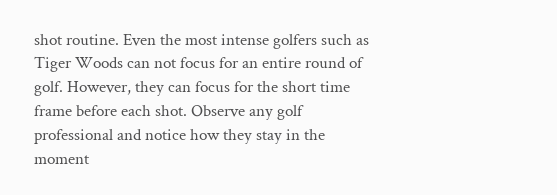shot routine. Even the most intense golfers such as Tiger Woods can not focus for an entire round of golf. However, they can focus for the short time frame before each shot. Observe any golf professional and notice how they stay in the moment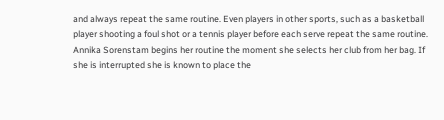and always repeat the same routine. Even players in other sports, such as a basketball player shooting a foul shot or a tennis player before each serve repeat the same routine. Annika Sorenstam begins her routine the moment she selects her club from her bag. If she is interrupted she is known to place the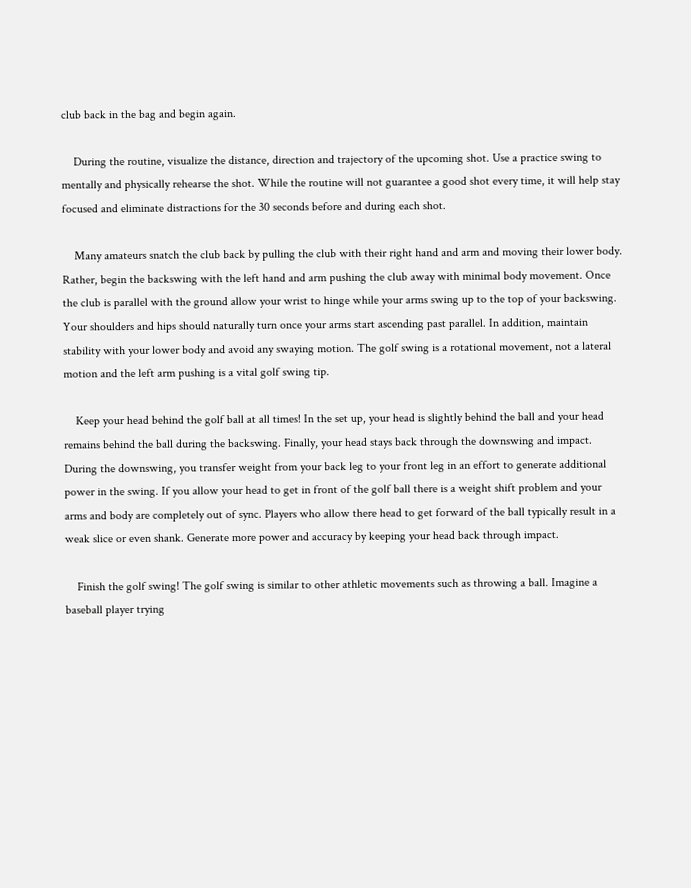club back in the bag and begin again.

    During the routine, visualize the distance, direction and trajectory of the upcoming shot. Use a practice swing to mentally and physically rehearse the shot. While the routine will not guarantee a good shot every time, it will help stay focused and eliminate distractions for the 30 seconds before and during each shot.

    Many amateurs snatch the club back by pulling the club with their right hand and arm and moving their lower body. Rather, begin the backswing with the left hand and arm pushing the club away with minimal body movement. Once the club is parallel with the ground allow your wrist to hinge while your arms swing up to the top of your backswing. Your shoulders and hips should naturally turn once your arms start ascending past parallel. In addition, maintain stability with your lower body and avoid any swaying motion. The golf swing is a rotational movement, not a lateral motion and the left arm pushing is a vital golf swing tip.

    Keep your head behind the golf ball at all times! In the set up, your head is slightly behind the ball and your head remains behind the ball during the backswing. Finally, your head stays back through the downswing and impact. During the downswing, you transfer weight from your back leg to your front leg in an effort to generate additional power in the swing. If you allow your head to get in front of the golf ball there is a weight shift problem and your arms and body are completely out of sync. Players who allow there head to get forward of the ball typically result in a weak slice or even shank. Generate more power and accuracy by keeping your head back through impact.

    Finish the golf swing! The golf swing is similar to other athletic movements such as throwing a ball. Imagine a baseball player trying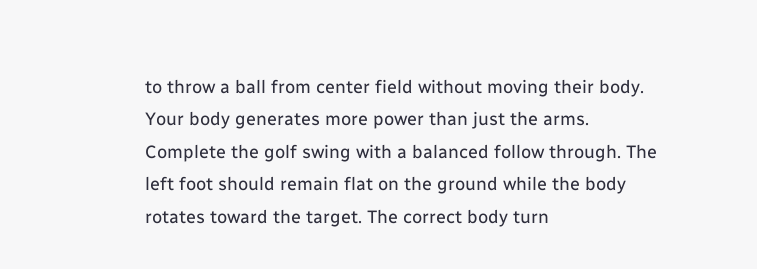to throw a ball from center field without moving their body. Your body generates more power than just the arms. Complete the golf swing with a balanced follow through. The left foot should remain flat on the ground while the body rotates toward the target. The correct body turn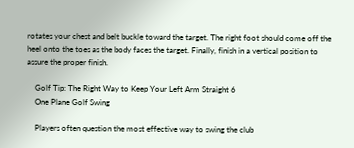rotates your chest and belt buckle toward the target. The right foot should come off the heel onto the toes as the body faces the target. Finally, finish in a vertical position to assure the proper finish.

    Golf Tip: The Right Way to Keep Your Left Arm Straight 6
    One Plane Golf Swing

    Players often question the most effective way to swing the club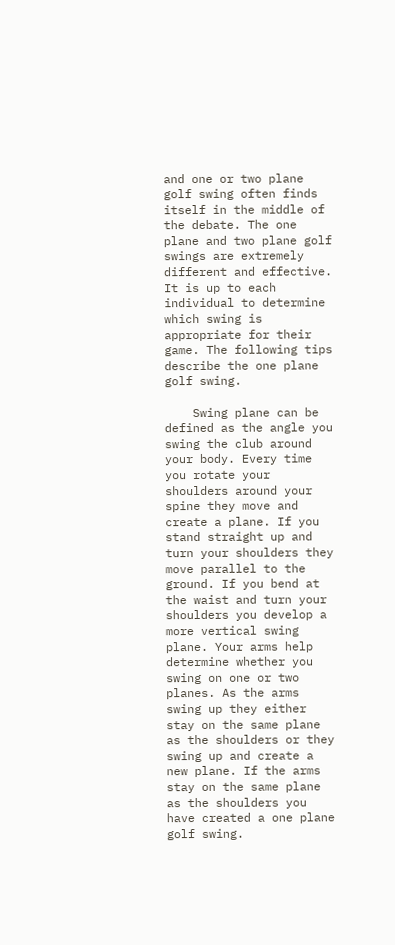and one or two plane golf swing often finds itself in the middle of the debate. The one plane and two plane golf swings are extremely different and effective. It is up to each individual to determine which swing is appropriate for their game. The following tips describe the one plane golf swing.

    Swing plane can be defined as the angle you swing the club around your body. Every time you rotate your shoulders around your spine they move and create a plane. If you stand straight up and turn your shoulders they move parallel to the ground. If you bend at the waist and turn your shoulders you develop a more vertical swing plane. Your arms help determine whether you swing on one or two planes. As the arms swing up they either stay on the same plane as the shoulders or they swing up and create a new plane. If the arms stay on the same plane as the shoulders you have created a one plane golf swing.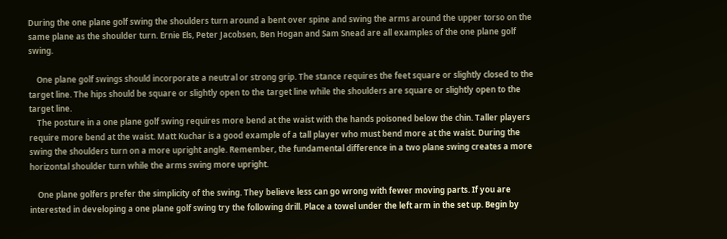During the one plane golf swing the shoulders turn around a bent over spine and swing the arms around the upper torso on the same plane as the shoulder turn. Ernie Els, Peter Jacobsen, Ben Hogan and Sam Snead are all examples of the one plane golf swing.

    One plane golf swings should incorporate a neutral or strong grip. The stance requires the feet square or slightly closed to the target line. The hips should be square or slightly open to the target line while the shoulders are square or slightly open to the target line.
    The posture in a one plane golf swing requires more bend at the waist with the hands poisoned below the chin. Taller players require more bend at the waist. Matt Kuchar is a good example of a tall player who must bend more at the waist. During the swing the shoulders turn on a more upright angle. Remember, the fundamental difference in a two plane swing creates a more horizontal shoulder turn while the arms swing more upright.

    One plane golfers prefer the simplicity of the swing. They believe less can go wrong with fewer moving parts. If you are interested in developing a one plane golf swing try the following drill. Place a towel under the left arm in the set up. Begin by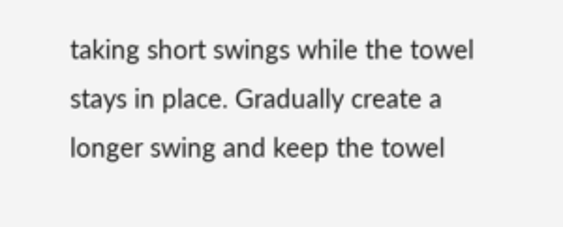taking short swings while the towel stays in place. Gradually create a longer swing and keep the towel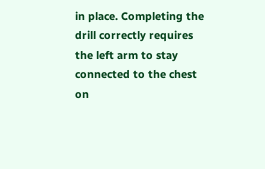in place. Completing the drill correctly requires the left arm to stay connected to the chest on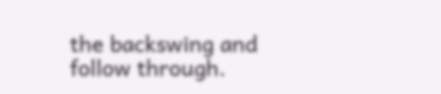the backswing and follow through.